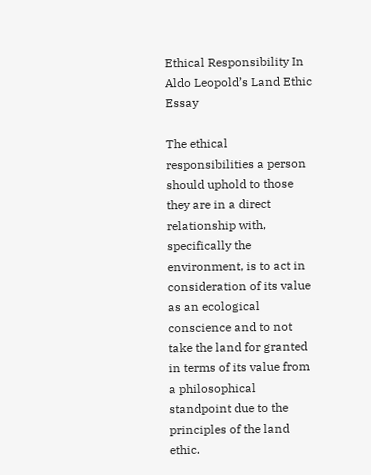Ethical Responsibility In Aldo Leopold’s Land Ethic Essay

The ethical responsibilities a person should uphold to those they are in a direct relationship with, specifically the environment, is to act in consideration of its value as an ecological conscience and to not take the land for granted in terms of its value from a philosophical standpoint due to the principles of the land ethic.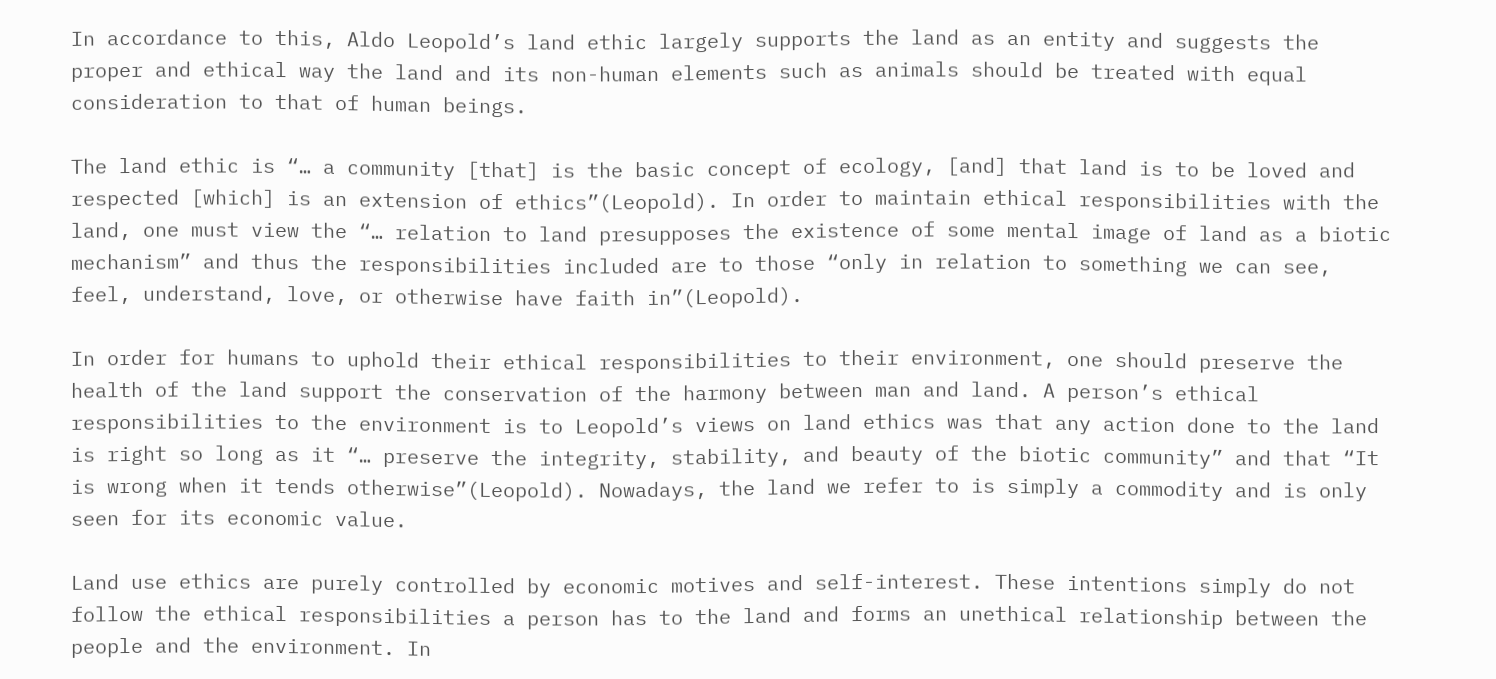In accordance to this, Aldo Leopold’s land ethic largely supports the land as an entity and suggests the proper and ethical way the land and its non-human elements such as animals should be treated with equal consideration to that of human beings.

The land ethic is “… a community [that] is the basic concept of ecology, [and] that land is to be loved and respected [which] is an extension of ethics”(Leopold). In order to maintain ethical responsibilities with the land, one must view the “… relation to land presupposes the existence of some mental image of land as a biotic mechanism” and thus the responsibilities included are to those “only in relation to something we can see, feel, understand, love, or otherwise have faith in”(Leopold).

In order for humans to uphold their ethical responsibilities to their environment, one should preserve the health of the land support the conservation of the harmony between man and land. A person’s ethical responsibilities to the environment is to Leopold’s views on land ethics was that any action done to the land is right so long as it “… preserve the integrity, stability, and beauty of the biotic community” and that “It is wrong when it tends otherwise”(Leopold). Nowadays, the land we refer to is simply a commodity and is only seen for its economic value.

Land use ethics are purely controlled by economic motives and self-interest. These intentions simply do not follow the ethical responsibilities a person has to the land and forms an unethical relationship between the people and the environment. In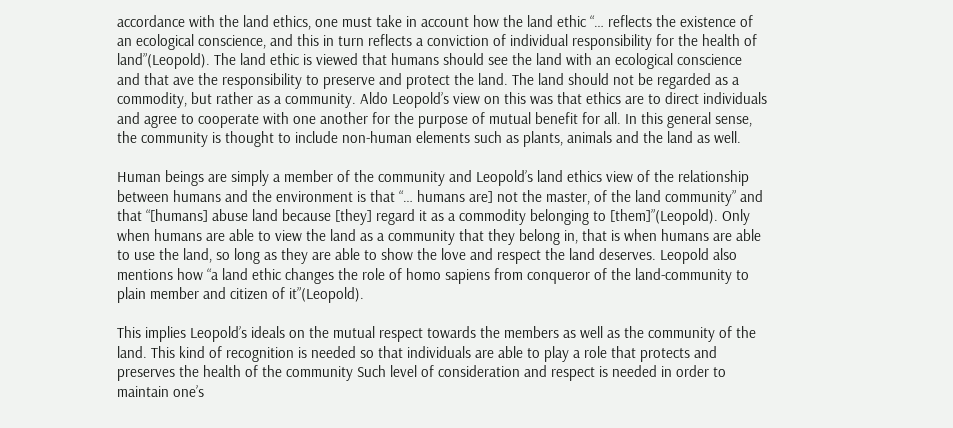accordance with the land ethics, one must take in account how the land ethic “… reflects the existence of an ecological conscience, and this in turn reflects a conviction of individual responsibility for the health of land”(Leopold). The land ethic is viewed that humans should see the land with an ecological conscience and that ave the responsibility to preserve and protect the land. The land should not be regarded as a commodity, but rather as a community. Aldo Leopold’s view on this was that ethics are to direct individuals and agree to cooperate with one another for the purpose of mutual benefit for all. In this general sense, the community is thought to include non-human elements such as plants, animals and the land as well.

Human beings are simply a member of the community and Leopold’s land ethics view of the relationship between humans and the environment is that “… humans are] not the master, of the land community” and that “[humans] abuse land because [they] regard it as a commodity belonging to [them]”(Leopold). Only when humans are able to view the land as a community that they belong in, that is when humans are able to use the land, so long as they are able to show the love and respect the land deserves. Leopold also mentions how “a land ethic changes the role of homo sapiens from conqueror of the land-community to plain member and citizen of it”(Leopold).

This implies Leopold’s ideals on the mutual respect towards the members as well as the community of the land. This kind of recognition is needed so that individuals are able to play a role that protects and preserves the health of the community Such level of consideration and respect is needed in order to maintain one’s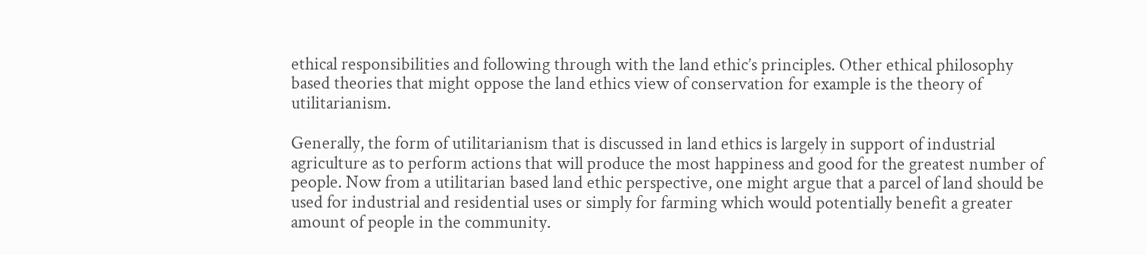ethical responsibilities and following through with the land ethic’s principles. Other ethical philosophy based theories that might oppose the land ethics view of conservation for example is the theory of utilitarianism.

Generally, the form of utilitarianism that is discussed in land ethics is largely in support of industrial agriculture as to perform actions that will produce the most happiness and good for the greatest number of people. Now from a utilitarian based land ethic perspective, one might argue that a parcel of land should be used for industrial and residential uses or simply for farming which would potentially benefit a greater amount of people in the community.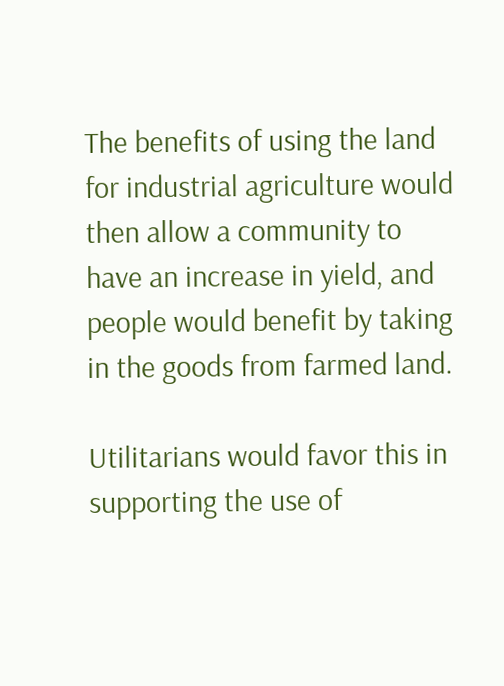The benefits of using the land for industrial agriculture would then allow a community to have an increase in yield, and people would benefit by taking in the goods from farmed land.

Utilitarians would favor this in supporting the use of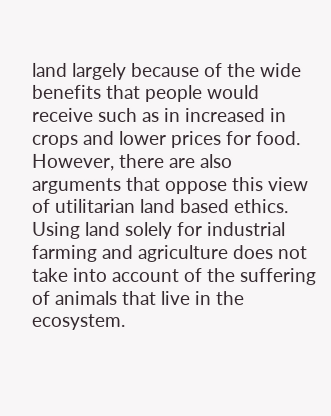land largely because of the wide benefits that people would receive such as in increased in crops and lower prices for food. However, there are also arguments that oppose this view of utilitarian land based ethics. Using land solely for industrial farming and agriculture does not take into account of the suffering of animals that live in the ecosystem.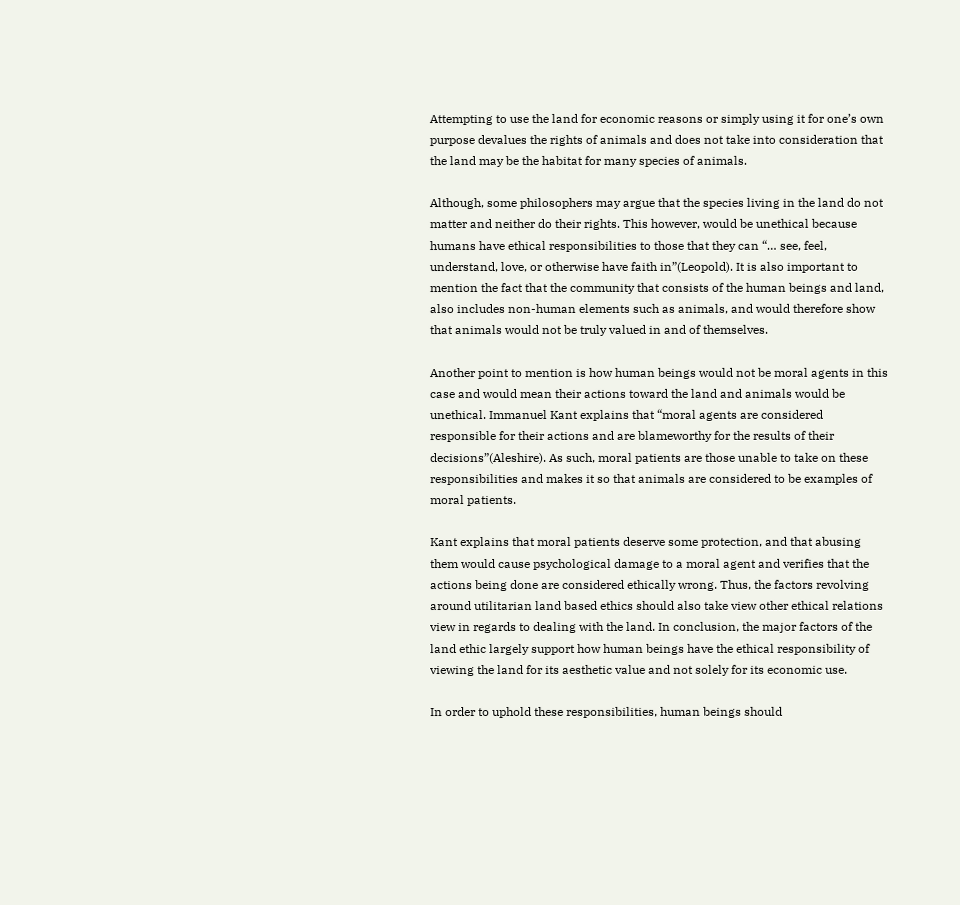Attempting to use the land for economic reasons or simply using it for one’s own purpose devalues the rights of animals and does not take into consideration that the land may be the habitat for many species of animals.

Although, some philosophers may argue that the species living in the land do not matter and neither do their rights. This however, would be unethical because humans have ethical responsibilities to those that they can “… see, feel, understand, love, or otherwise have faith in”(Leopold). It is also important to mention the fact that the community that consists of the human beings and land, also includes non-human elements such as animals, and would therefore show that animals would not be truly valued in and of themselves.

Another point to mention is how human beings would not be moral agents in this case and would mean their actions toward the land and animals would be unethical. Immanuel Kant explains that “moral agents are considered responsible for their actions and are blameworthy for the results of their decisions”(Aleshire). As such, moral patients are those unable to take on these responsibilities and makes it so that animals are considered to be examples of moral patients.

Kant explains that moral patients deserve some protection, and that abusing them would cause psychological damage to a moral agent and verifies that the actions being done are considered ethically wrong. Thus, the factors revolving around utilitarian land based ethics should also take view other ethical relations view in regards to dealing with the land. In conclusion, the major factors of the land ethic largely support how human beings have the ethical responsibility of viewing the land for its aesthetic value and not solely for its economic use.

In order to uphold these responsibilities, human beings should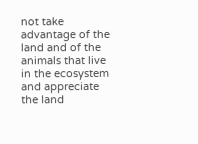not take advantage of the land and of the animals that live in the ecosystem and appreciate the land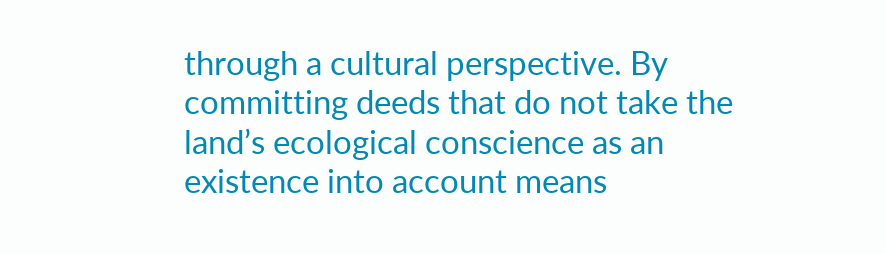through a cultural perspective. By committing deeds that do not take the land’s ecological conscience as an existence into account means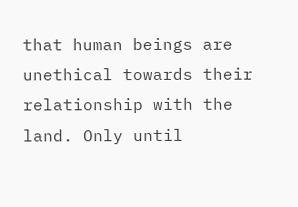that human beings are unethical towards their relationship with the land. Only until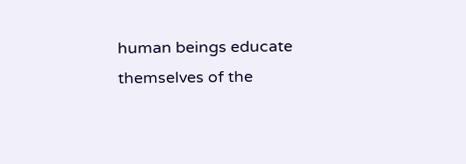human beings educate themselves of the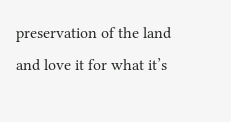preservation of the land and love it for what it’s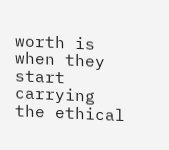worth is when they start carrying the ethical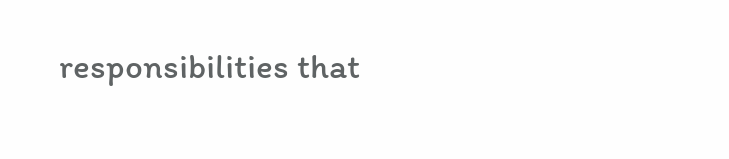responsibilities that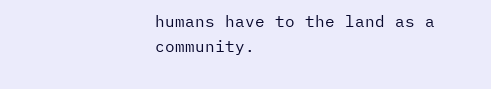humans have to the land as a community.